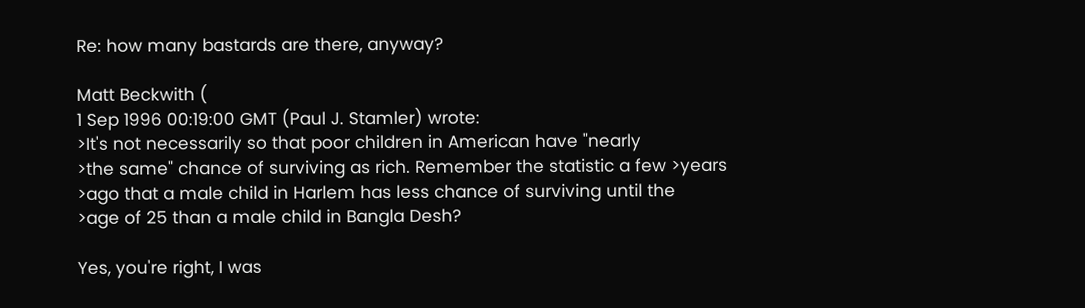Re: how many bastards are there, anyway?

Matt Beckwith (
1 Sep 1996 00:19:00 GMT (Paul J. Stamler) wrote:
>It's not necessarily so that poor children in American have "nearly
>the same" chance of surviving as rich. Remember the statistic a few >years
>ago that a male child in Harlem has less chance of surviving until the
>age of 25 than a male child in Bangla Desh?

Yes, you're right, I was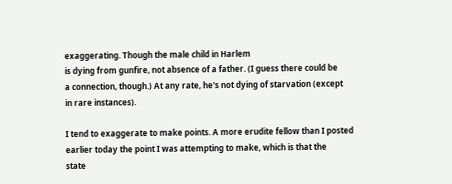exaggerating. Though the male child in Harlem
is dying from gunfire, not absence of a father. (I guess there could be
a connection, though.) At any rate, he's not dying of starvation (except
in rare instances).

I tend to exaggerate to make points. A more erudite fellow than I posted
earlier today the point I was attempting to make, which is that the
state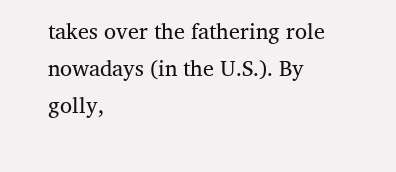takes over the fathering role nowadays (in the U.S.). By golly,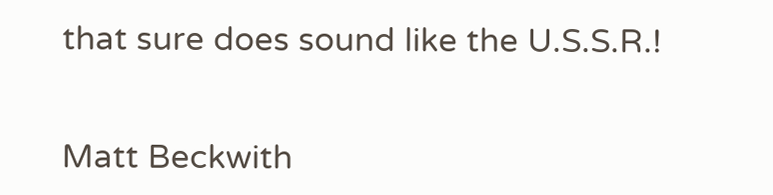that sure does sound like the U.S.S.R.!


Matt Beckwith